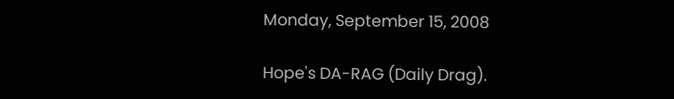Monday, September 15, 2008

Hope's DA-RAG (Daily Drag).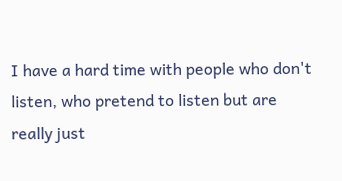I have a hard time with people who don't listen, who pretend to listen but are really just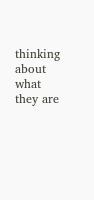thinking about what they are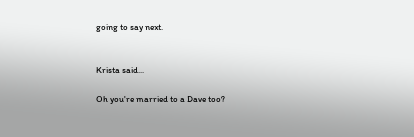going to say next.


Krista said...

Oh you're married to a Dave too?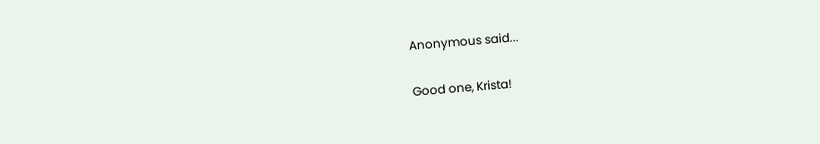Anonymous said...

Good one, Krista!